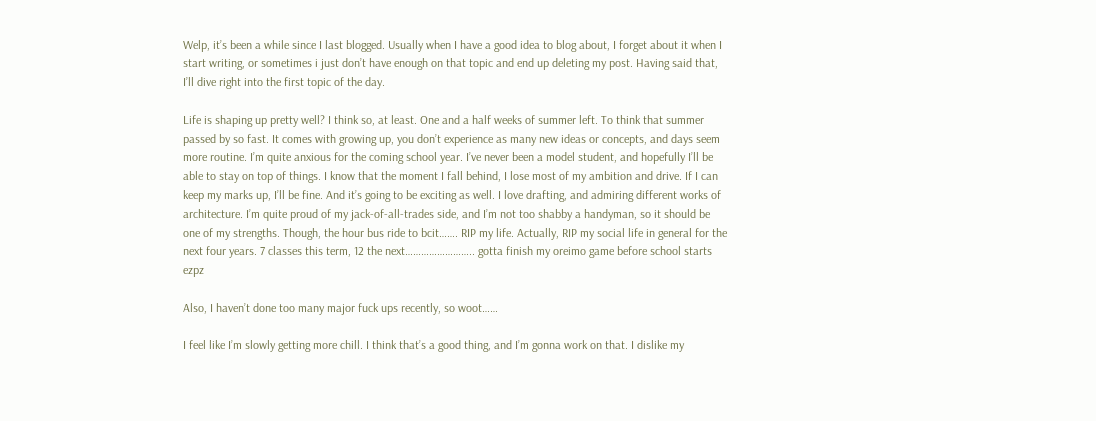Welp, it’s been a while since I last blogged. Usually when I have a good idea to blog about, I forget about it when I start writing, or sometimes i just don’t have enough on that topic and end up deleting my post. Having said that, I’ll dive right into the first topic of the day.

Life is shaping up pretty well? I think so, at least. One and a half weeks of summer left. To think that summer passed by so fast. It comes with growing up, you don’t experience as many new ideas or concepts, and days seem more routine. I’m quite anxious for the coming school year. I’ve never been a model student, and hopefully I’ll be able to stay on top of things. I know that the moment I fall behind, I lose most of my ambition and drive. If I can keep my marks up, I’ll be fine. And it’s going to be exciting as well. I love drafting, and admiring different works of architecture. I’m quite proud of my jack-of-all-trades side, and I’m not too shabby a handyman, so it should be one of my strengths. Though, the hour bus ride to bcit……. RIP my life. Actually, RIP my social life in general for the next four years. 7 classes this term, 12 the next…………………….. gotta finish my oreimo game before school starts ezpz

Also, I haven’t done too many major fuck ups recently, so woot……

I feel like I’m slowly getting more chill. I think that’s a good thing, and I’m gonna work on that. I dislike my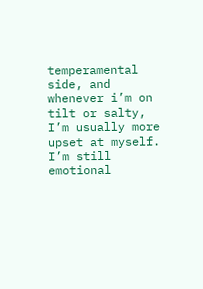temperamental side, and whenever i’m on tilt or salty, I’m usually more upset at myself. I’m still emotional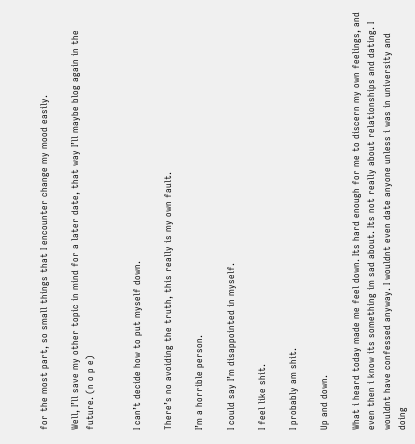for the most part, so small things that I encounter change my mood easily.

Well, I’ll save my other topic in mind for a later date, that way I’ll maybe blog again in the future. (n o p e)


I can’t decide how to put myself down.

There’s no avoiding the truth, this really is my own fault.

I’m a horrible person.

I could say I’m disappointed in myself.

I feel like shit.

I probably am shit.

Up and down.

What i heard today made me feel down. Its hard enough for me to discern my own feelings, and even then i know its something im sad about. Its not really about relationships and dating. I wouldnt have confessed anyway. I wouldnt even date anyone unless i was in university and doing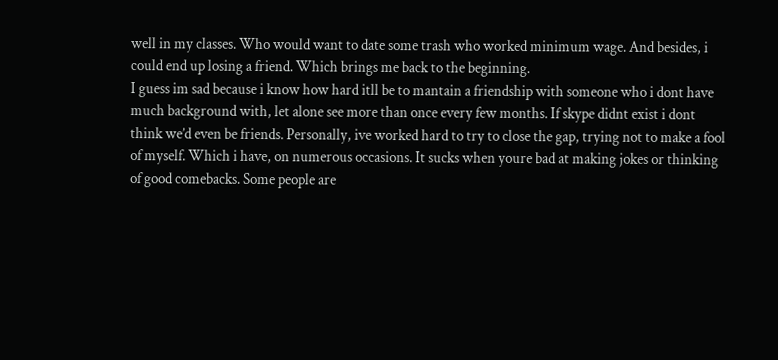well in my classes. Who would want to date some trash who worked minimum wage. And besides, i could end up losing a friend. Which brings me back to the beginning.
I guess im sad because i know how hard itll be to mantain a friendship with someone who i dont have much background with, let alone see more than once every few months. If skype didnt exist i dont think we’d even be friends. Personally, ive worked hard to try to close the gap, trying not to make a fool of myself. Which i have, on numerous occasions. It sucks when youre bad at making jokes or thinking of good comebacks. Some people are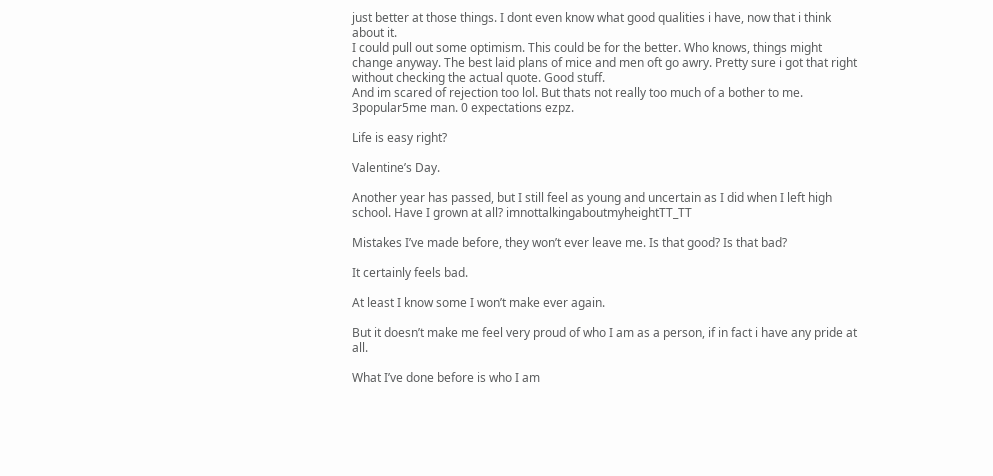just better at those things. I dont even know what good qualities i have, now that i think about it.
I could pull out some optimism. This could be for the better. Who knows, things might change anyway. The best laid plans of mice and men oft go awry. Pretty sure i got that right without checking the actual quote. Good stuff.
And im scared of rejection too lol. But thats not really too much of a bother to me. 3popular5me man. 0 expectations ezpz.

Life is easy right?

Valentine’s Day.

Another year has passed, but I still feel as young and uncertain as I did when I left high school. Have I grown at all? imnottalkingaboutmyheightTT_TT

Mistakes I’ve made before, they won’t ever leave me. Is that good? Is that bad?

It certainly feels bad.

At least I know some I won’t make ever again.

But it doesn’t make me feel very proud of who I am as a person, if in fact i have any pride at all.

What I’ve done before is who I am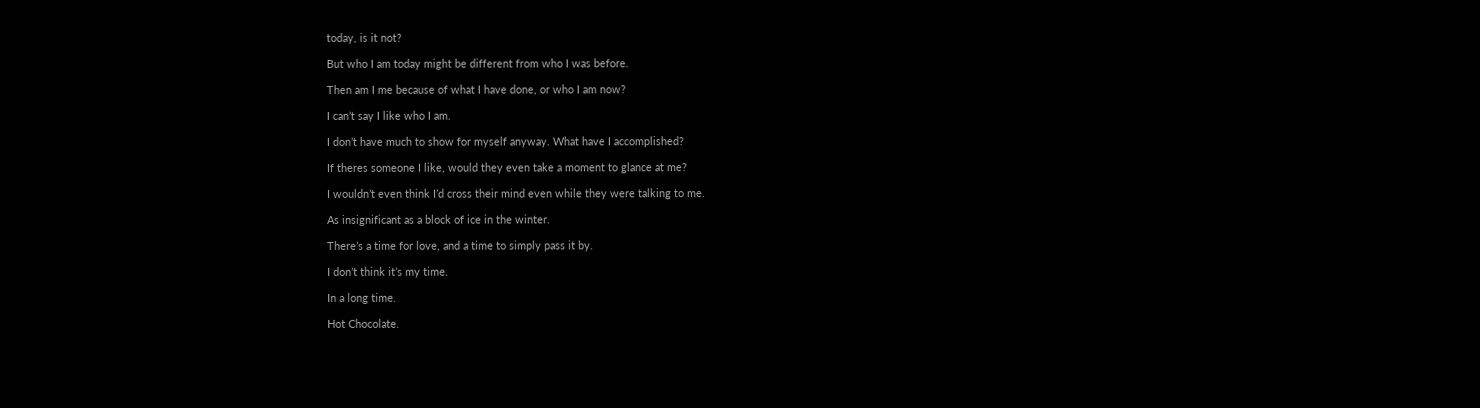today, is it not?

But who I am today might be different from who I was before.

Then am I me because of what I have done, or who I am now?

I can’t say I like who I am.

I don’t have much to show for myself anyway. What have I accomplished?

If theres someone I like, would they even take a moment to glance at me?

I wouldn’t even think I’d cross their mind even while they were talking to me.

As insignificant as a block of ice in the winter.

There’s a time for love, and a time to simply pass it by.

I don’t think it’s my time.

In a long time.

Hot Chocolate.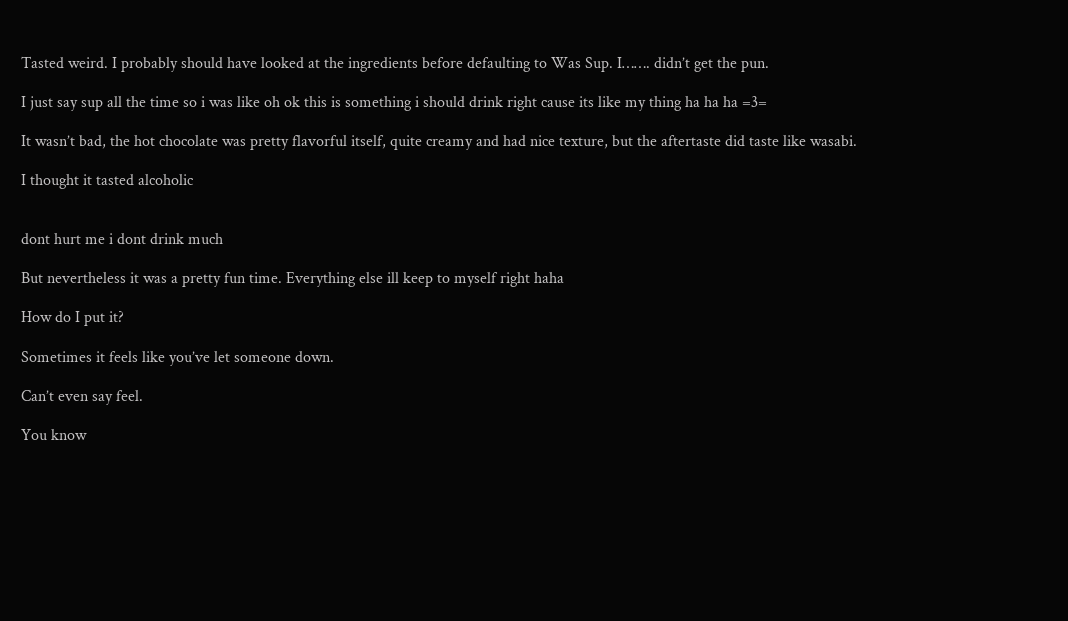Tasted weird. I probably should have looked at the ingredients before defaulting to Was Sup. I……. didn’t get the pun.

I just say sup all the time so i was like oh ok this is something i should drink right cause its like my thing ha ha ha =3=

It wasn’t bad, the hot chocolate was pretty flavorful itself, quite creamy and had nice texture, but the aftertaste did taste like wasabi.

I thought it tasted alcoholic


dont hurt me i dont drink much

But nevertheless it was a pretty fun time. Everything else ill keep to myself right haha

How do I put it?

Sometimes it feels like you’ve let someone down.

Can’t even say feel.

You know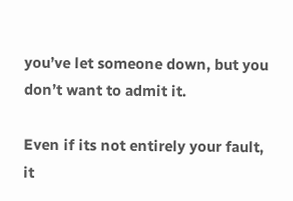you’ve let someone down, but you don’t want to admit it.

Even if its not entirely your fault, it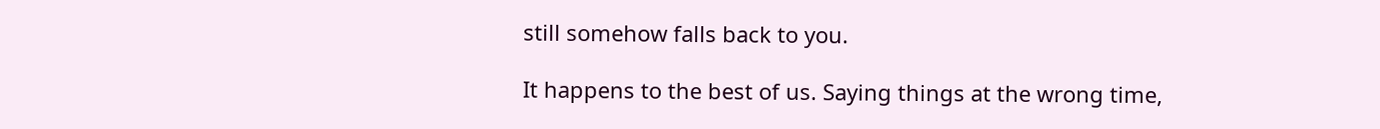still somehow falls back to you.

It happens to the best of us. Saying things at the wrong time,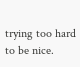trying too hard to be nice.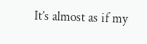It’s almost as if my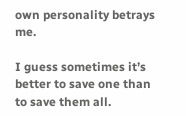own personality betrays me.

I guess sometimes it’s better to save one than to save them all.